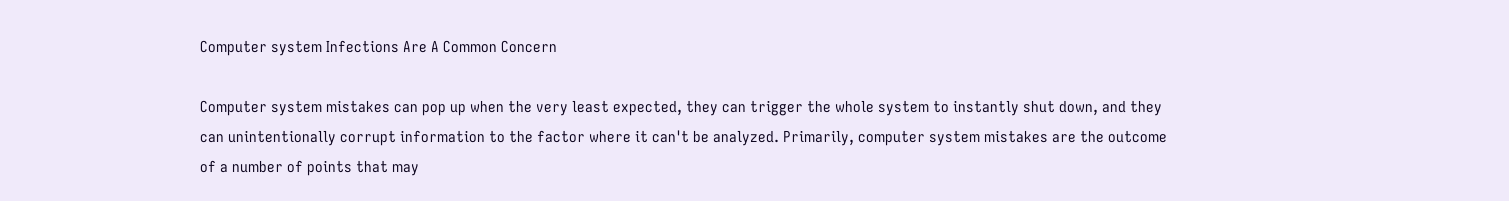Computer system Infections Are A Common Concern

Computer system mistakes can pop up when the very least expected, they can trigger the whole system to instantly shut down, and they can unintentionally corrupt information to the factor where it can't be analyzed. Primarily, computer system mistakes are the outcome of a number of points that may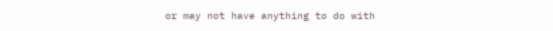or may not have anything to do with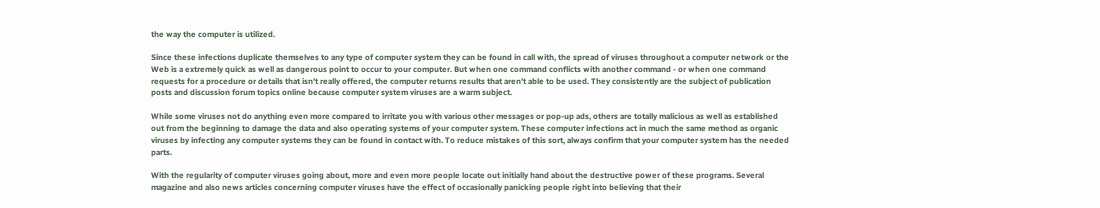the way the computer is utilized.

Since these infections duplicate themselves to any type of computer system they can be found in call with, the spread of viruses throughout a computer network or the Web is a extremely quick as well as dangerous point to occur to your computer. But when one command conflicts with another command - or when one command requests for a procedure or details that isn't really offered, the computer returns results that aren't able to be used. They consistently are the subject of publication posts and discussion forum topics online because computer system viruses are a warm subject.

While some viruses not do anything even more compared to irritate you with various other messages or pop-up ads, others are totally malicious as well as established out from the beginning to damage the data and also operating systems of your computer system. These computer infections act in much the same method as organic viruses by infecting any computer systems they can be found in contact with. To reduce mistakes of this sort, always confirm that your computer system has the needed parts.

With the regularity of computer viruses going about, more and even more people locate out initially hand about the destructive power of these programs. Several magazine and also news articles concerning computer viruses have the effect of occasionally panicking people right into believing that their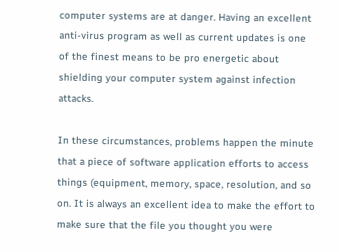computer systems are at danger. Having an excellent anti-virus program as well as current updates is one of the finest means to be pro energetic about shielding your computer system against infection attacks.

In these circumstances, problems happen the minute that a piece of software application efforts to access things (equipment, memory, space, resolution, and so on. It is always an excellent idea to make the effort to make sure that the file you thought you were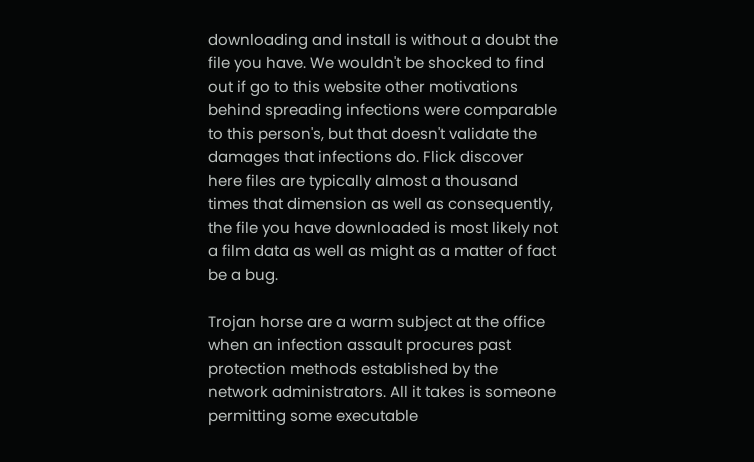downloading and install is without a doubt the file you have. We wouldn't be shocked to find out if go to this website other motivations behind spreading infections were comparable to this person's, but that doesn't validate the damages that infections do. Flick discover here files are typically almost a thousand times that dimension as well as consequently, the file you have downloaded is most likely not a film data as well as might as a matter of fact be a bug.

Trojan horse are a warm subject at the office when an infection assault procures past protection methods established by the network administrators. All it takes is someone permitting some executable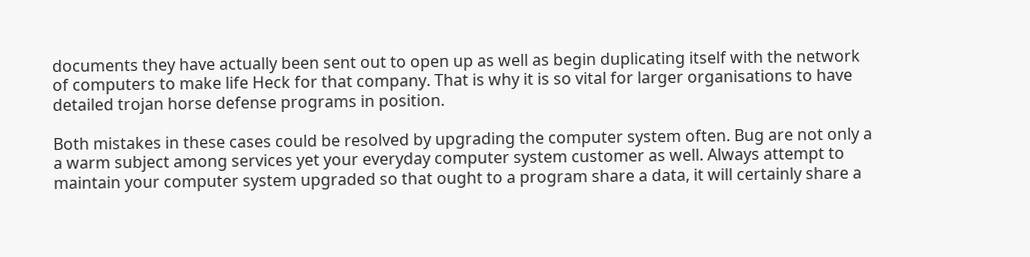documents they have actually been sent out to open up as well as begin duplicating itself with the network of computers to make life Heck for that company. That is why it is so vital for larger organisations to have detailed trojan horse defense programs in position.

Both mistakes in these cases could be resolved by upgrading the computer system often. Bug are not only a a warm subject among services yet your everyday computer system customer as well. Always attempt to maintain your computer system upgraded so that ought to a program share a data, it will certainly share a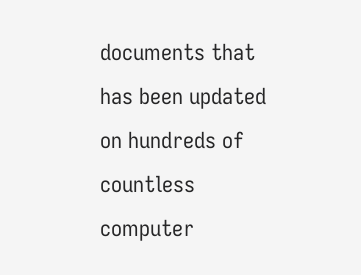documents that has been updated on hundreds of countless computer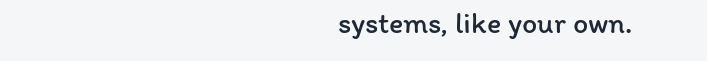systems, like your own.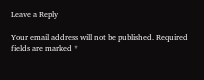Leave a Reply

Your email address will not be published. Required fields are marked *